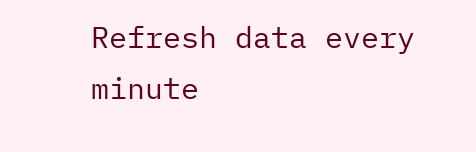Refresh data every minute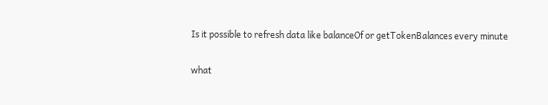Is it possible to refresh data like balanceOf or getTokenBalances every minute

what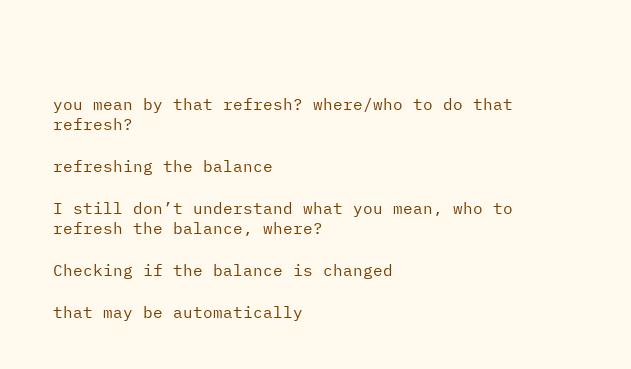you mean by that refresh? where/who to do that refresh?

refreshing the balance

I still don’t understand what you mean, who to refresh the balance, where?

Checking if the balance is changed

that may be automatically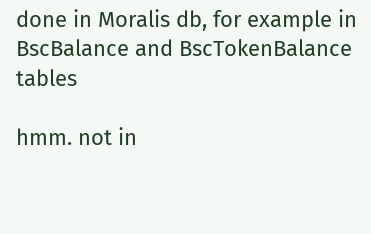done in Moralis db, for example in BscBalance and BscTokenBalance tables

hmm. not in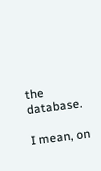the database.

I mean, on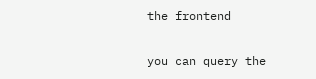the frontend

you can query the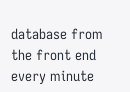database from the front end every minute